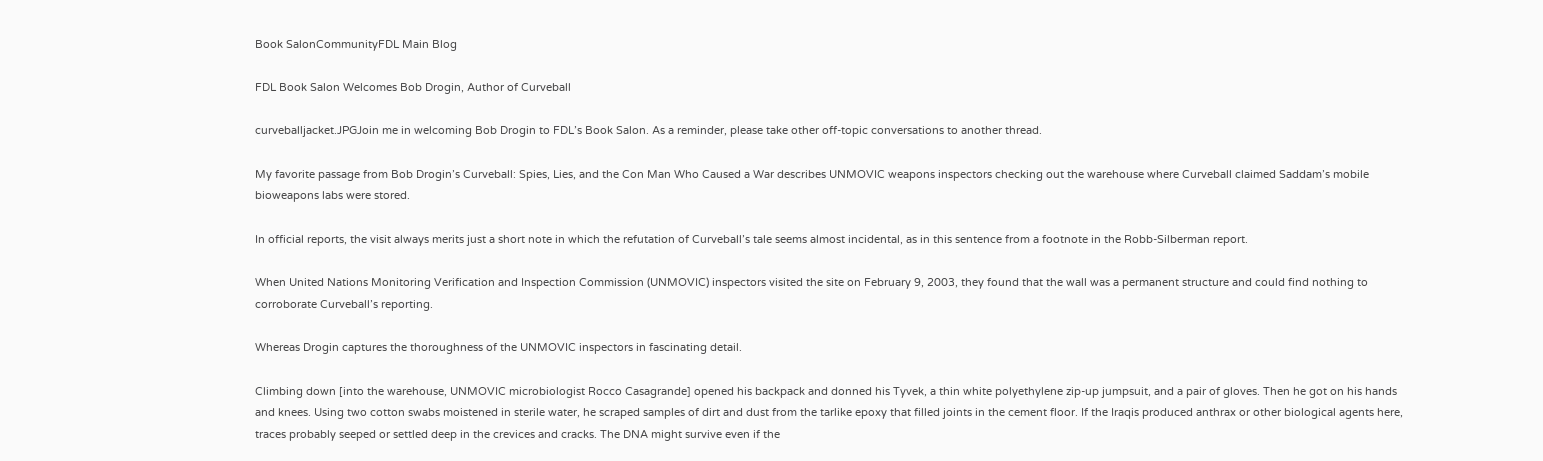Book SalonCommunityFDL Main Blog

FDL Book Salon Welcomes Bob Drogin, Author of Curveball

curveballjacket.JPGJoin me in welcoming Bob Drogin to FDL’s Book Salon. As a reminder, please take other off-topic conversations to another thread.

My favorite passage from Bob Drogin’s Curveball: Spies, Lies, and the Con Man Who Caused a War describes UNMOVIC weapons inspectors checking out the warehouse where Curveball claimed Saddam’s mobile bioweapons labs were stored.

In official reports, the visit always merits just a short note in which the refutation of Curveball’s tale seems almost incidental, as in this sentence from a footnote in the Robb-Silberman report.

When United Nations Monitoring Verification and Inspection Commission (UNMOVIC) inspectors visited the site on February 9, 2003, they found that the wall was a permanent structure and could find nothing to corroborate Curveball’s reporting.

Whereas Drogin captures the thoroughness of the UNMOVIC inspectors in fascinating detail.

Climbing down [into the warehouse, UNMOVIC microbiologist Rocco Casagrande] opened his backpack and donned his Tyvek, a thin white polyethylene zip-up jumpsuit, and a pair of gloves. Then he got on his hands and knees. Using two cotton swabs moistened in sterile water, he scraped samples of dirt and dust from the tarlike epoxy that filled joints in the cement floor. If the Iraqis produced anthrax or other biological agents here, traces probably seeped or settled deep in the crevices and cracks. The DNA might survive even if the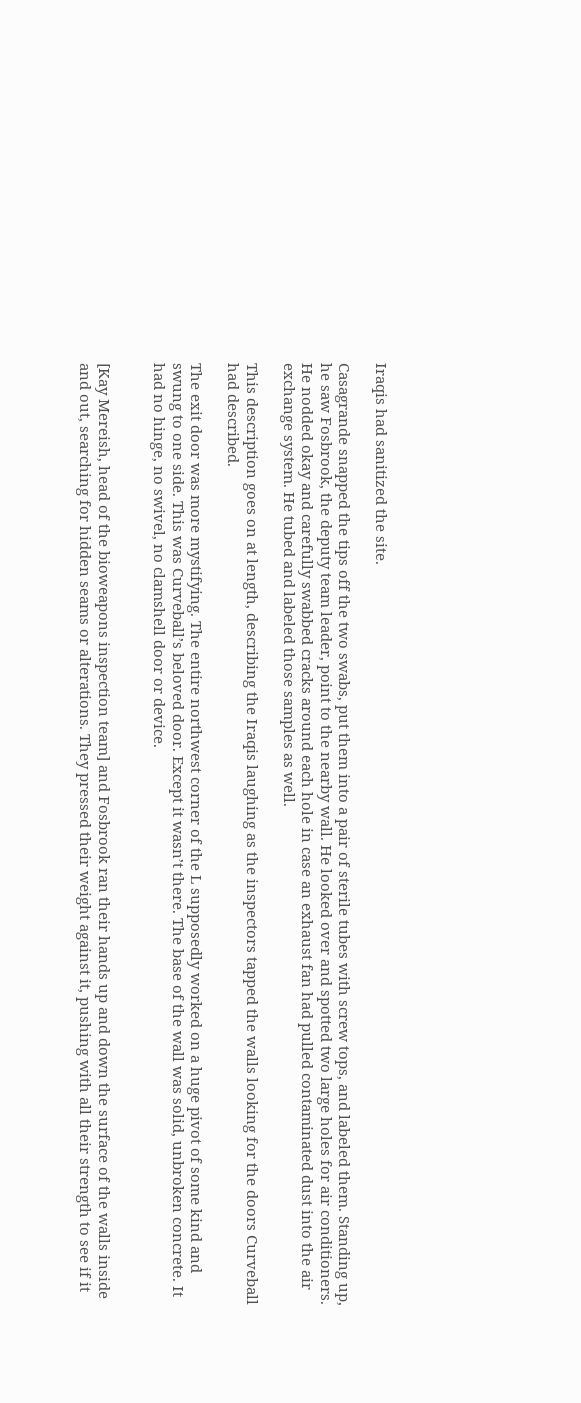Iraqis had sanitized the site.

Casagrande snapped the tips off the two swabs, put them into a pair of sterile tubes with screw tops, and labeled them. Standing up, he saw Fosbrook, the deputy team leader, point to the nearby wall. He looked over and spotted two large holes for air conditioners. He nodded okay and carefully swabbed cracks around each hole in case an exhaust fan had pulled contaminated dust into the air exchange system. He tubed and labeled those samples as well.

This description goes on at length, describing the Iraqis laughing as the inspectors tapped the walls looking for the doors Curveball had described.

The exit door was more mystifying. The entire northwest corner of the L supposedly worked on a huge pivot of some kind and swung to one side. This was Curveball’s beloved door. Except it wasn’t there. The base of the wall was solid, unbroken concrete. It had no hinge, no swivel, no clamshell door or device.


[Kay Mereish, head of the bioweapons inspection team] and Fosbrook ran their hands up and down the surface of the walls inside and out, searching for hidden seams or alterations. They pressed their weight against it, pushing with all their strength to see if it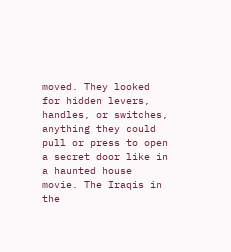moved. They looked for hidden levers, handles, or switches, anything they could pull or press to open a secret door like in a haunted house movie. The Iraqis in the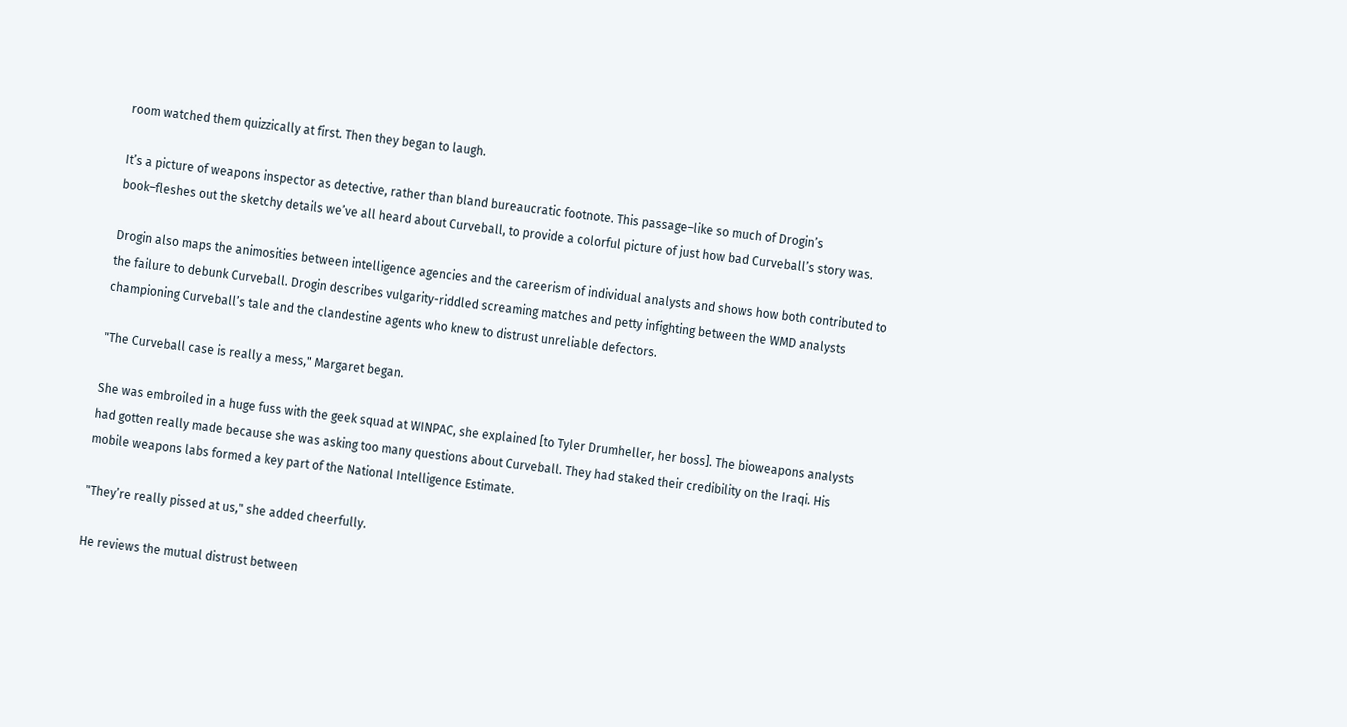room watched them quizzically at first. Then they began to laugh.

It’s a picture of weapons inspector as detective, rather than bland bureaucratic footnote. This passage–like so much of Drogin’s book–fleshes out the sketchy details we’ve all heard about Curveball, to provide a colorful picture of just how bad Curveball’s story was.

Drogin also maps the animosities between intelligence agencies and the careerism of individual analysts and shows how both contributed to the failure to debunk Curveball. Drogin describes vulgarity-riddled screaming matches and petty infighting between the WMD analysts championing Curveball’s tale and the clandestine agents who knew to distrust unreliable defectors.

"The Curveball case is really a mess," Margaret began.

She was embroiled in a huge fuss with the geek squad at WINPAC, she explained [to Tyler Drumheller, her boss]. The bioweapons analysts had gotten really made because she was asking too many questions about Curveball. They had staked their credibility on the Iraqi. His mobile weapons labs formed a key part of the National Intelligence Estimate.

"They’re really pissed at us," she added cheerfully.

He reviews the mutual distrust between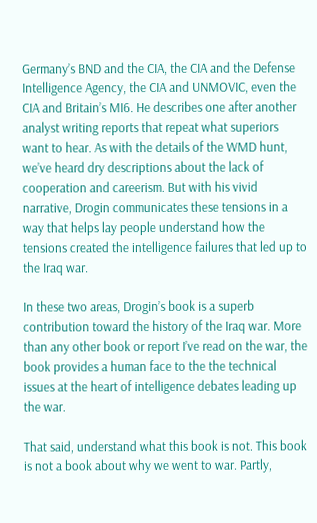Germany’s BND and the CIA, the CIA and the Defense Intelligence Agency, the CIA and UNMOVIC, even the CIA and Britain’s MI6. He describes one after another analyst writing reports that repeat what superiors want to hear. As with the details of the WMD hunt, we’ve heard dry descriptions about the lack of cooperation and careerism. But with his vivid narrative, Drogin communicates these tensions in a way that helps lay people understand how the tensions created the intelligence failures that led up to the Iraq war.

In these two areas, Drogin’s book is a superb contribution toward the history of the Iraq war. More than any other book or report I’ve read on the war, the book provides a human face to the the technical issues at the heart of intelligence debates leading up the war.

That said, understand what this book is not. This book is not a book about why we went to war. Partly,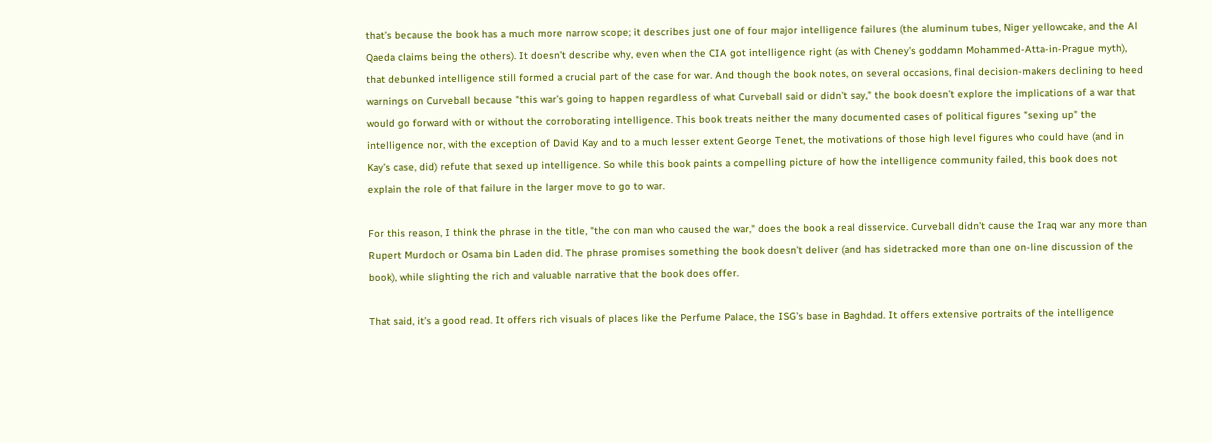that’s because the book has a much more narrow scope; it describes just one of four major intelligence failures (the aluminum tubes, Niger yellowcake, and the Al Qaeda claims being the others). It doesn’t describe why, even when the CIA got intelligence right (as with Cheney’s goddamn Mohammed-Atta-in-Prague myth), that debunked intelligence still formed a crucial part of the case for war. And though the book notes, on several occasions, final decision-makers declining to heed warnings on Curveball because "this war’s going to happen regardless of what Curveball said or didn’t say," the book doesn’t explore the implications of a war that would go forward with or without the corroborating intelligence. This book treats neither the many documented cases of political figures "sexing up" the intelligence nor, with the exception of David Kay and to a much lesser extent George Tenet, the motivations of those high level figures who could have (and in Kay’s case, did) refute that sexed up intelligence. So while this book paints a compelling picture of how the intelligence community failed, this book does not explain the role of that failure in the larger move to go to war.

For this reason, I think the phrase in the title, "the con man who caused the war," does the book a real disservice. Curveball didn’t cause the Iraq war any more than Rupert Murdoch or Osama bin Laden did. The phrase promises something the book doesn’t deliver (and has sidetracked more than one on-line discussion of the book), while slighting the rich and valuable narrative that the book does offer.

That said, it’s a good read. It offers rich visuals of places like the Perfume Palace, the ISG’s base in Baghdad. It offers extensive portraits of the intelligence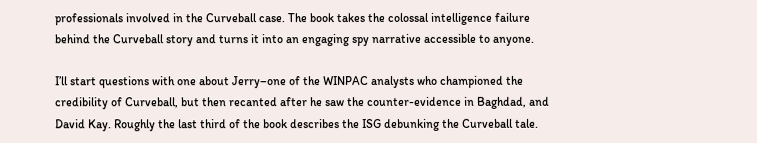professionals involved in the Curveball case. The book takes the colossal intelligence failure behind the Curveball story and turns it into an engaging spy narrative accessible to anyone.

I’ll start questions with one about Jerry–one of the WINPAC analysts who championed the credibility of Curveball, but then recanted after he saw the counter-evidence in Baghdad, and David Kay. Roughly the last third of the book describes the ISG debunking the Curveball tale.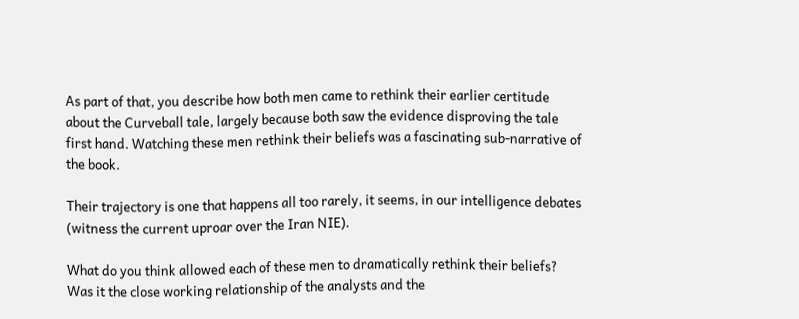As part of that, you describe how both men came to rethink their earlier certitude about the Curveball tale, largely because both saw the evidence disproving the tale first hand. Watching these men rethink their beliefs was a fascinating sub-narrative of the book.

Their trajectory is one that happens all too rarely, it seems, in our intelligence debates (witness the current uproar over the Iran NIE).

What do you think allowed each of these men to dramatically rethink their beliefs? Was it the close working relationship of the analysts and the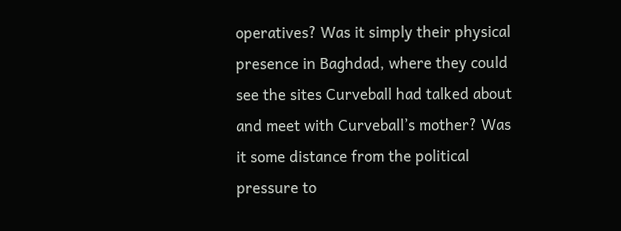operatives? Was it simply their physical presence in Baghdad, where they could see the sites Curveball had talked about and meet with Curveball’s mother? Was it some distance from the political pressure to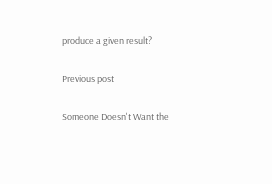produce a given result?

Previous post

Someone Doesn't Want the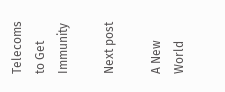Telecoms to Get Immunity

Next post

A New World